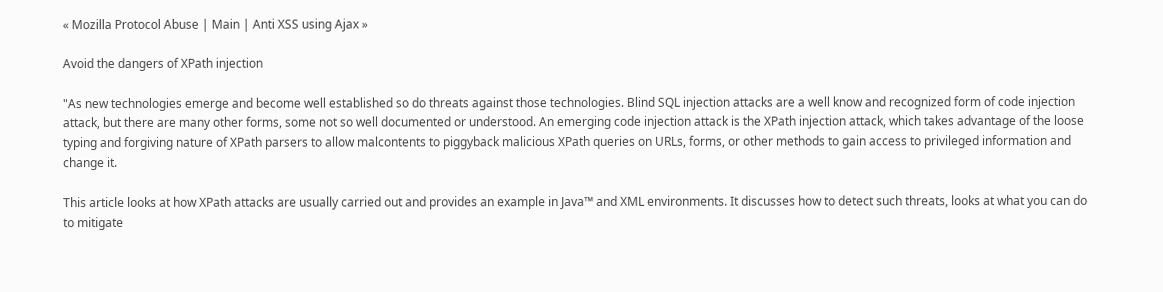« Mozilla Protocol Abuse | Main | Anti XSS using Ajax »

Avoid the dangers of XPath injection

"As new technologies emerge and become well established so do threats against those technologies. Blind SQL injection attacks are a well know and recognized form of code injection attack, but there are many other forms, some not so well documented or understood. An emerging code injection attack is the XPath injection attack, which takes advantage of the loose typing and forgiving nature of XPath parsers to allow malcontents to piggyback malicious XPath queries on URLs, forms, or other methods to gain access to privileged information and change it.

This article looks at how XPath attacks are usually carried out and provides an example in Java™ and XML environments. It discusses how to detect such threats, looks at what you can do to mitigate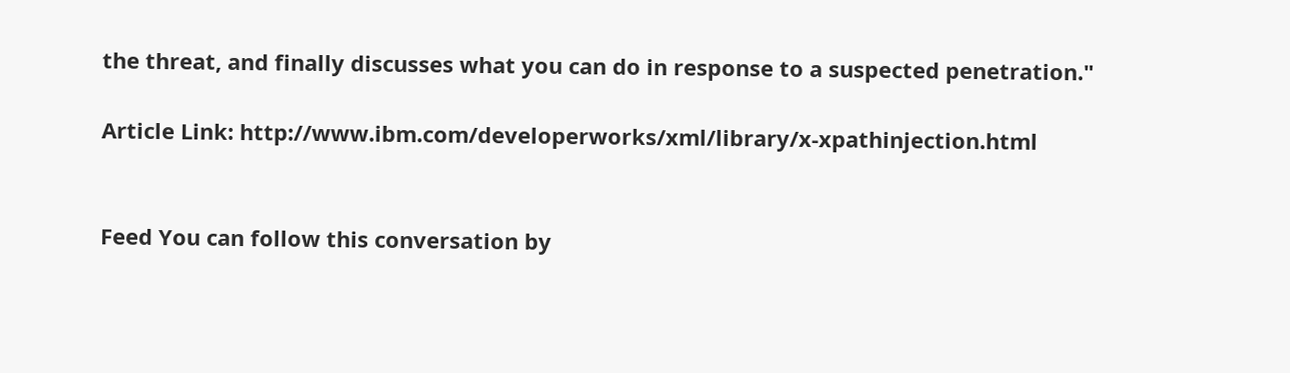the threat, and finally discusses what you can do in response to a suspected penetration."

Article Link: http://www.ibm.com/developerworks/xml/library/x-xpathinjection.html


Feed You can follow this conversation by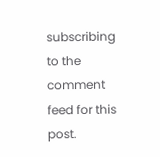subscribing to the comment feed for this post.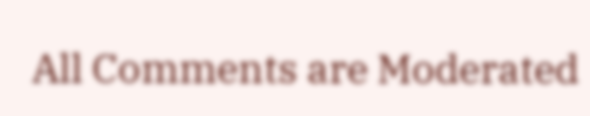All Comments are Moderated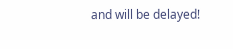and will be delayed!